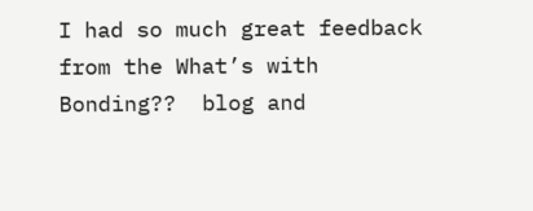I had so much great feedback from the What’s with Bonding??  blog and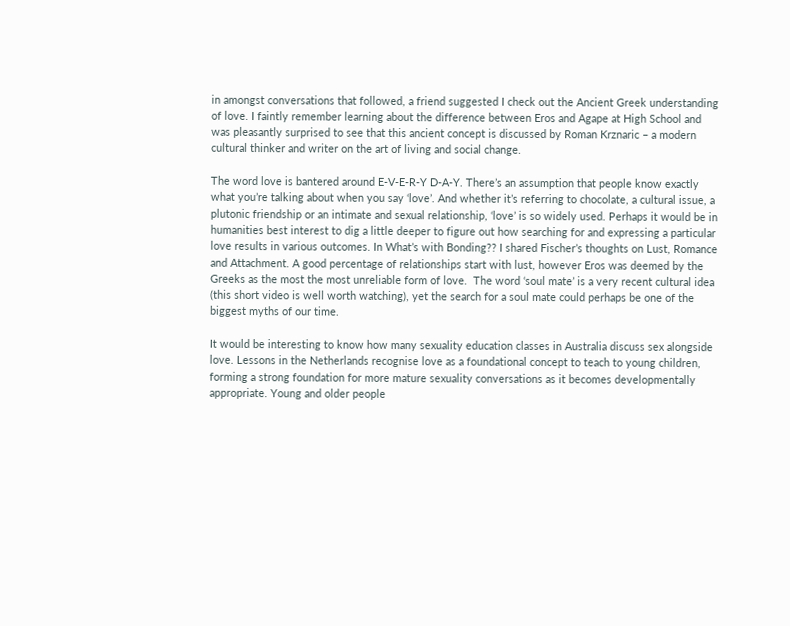in amongst conversations that followed, a friend suggested I check out the Ancient Greek understanding of love. I faintly remember learning about the difference between Eros and Agape at High School and was pleasantly surprised to see that this ancient concept is discussed by Roman Krznaric – a modern cultural thinker and writer on the art of living and social change.

The word love is bantered around E-V-E-R-Y D-A-Y. There’s an assumption that people know exactly what you’re talking about when you say ‘love’. And whether it’s referring to chocolate, a cultural issue, a plutonic friendship or an intimate and sexual relationship, ‘love’ is so widely used. Perhaps it would be in humanities best interest to dig a little deeper to figure out how searching for and expressing a particular love results in various outcomes. In What’s with Bonding?? I shared Fischer’s thoughts on Lust, Romance and Attachment. A good percentage of relationships start with lust, however Eros was deemed by the Greeks as the most the most unreliable form of love.  The word ‘soul mate’ is a very recent cultural idea (this short video is well worth watching), yet the search for a soul mate could perhaps be one of the biggest myths of our time.

It would be interesting to know how many sexuality education classes in Australia discuss sex alongside love. Lessons in the Netherlands recognise love as a foundational concept to teach to young children, forming a strong foundation for more mature sexuality conversations as it becomes developmentally appropriate. Young and older people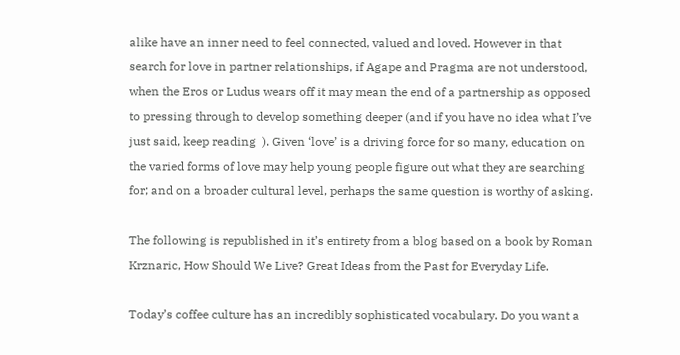alike have an inner need to feel connected, valued and loved. However in that search for love in partner relationships, if Agape and Pragma are not understood, when the Eros or Ludus wears off it may mean the end of a partnership as opposed to pressing through to develop something deeper (and if you have no idea what I’ve just said, keep reading  ). Given ‘love’ is a driving force for so many, education on the varied forms of love may help young people figure out what they are searching for; and on a broader cultural level, perhaps the same question is worthy of asking.

The following is republished in it’s entirety from a blog based on a book by Roman Krznaric, How Should We Live? Great Ideas from the Past for Everyday Life.

Today’s coffee culture has an incredibly sophisticated vocabulary. Do you want a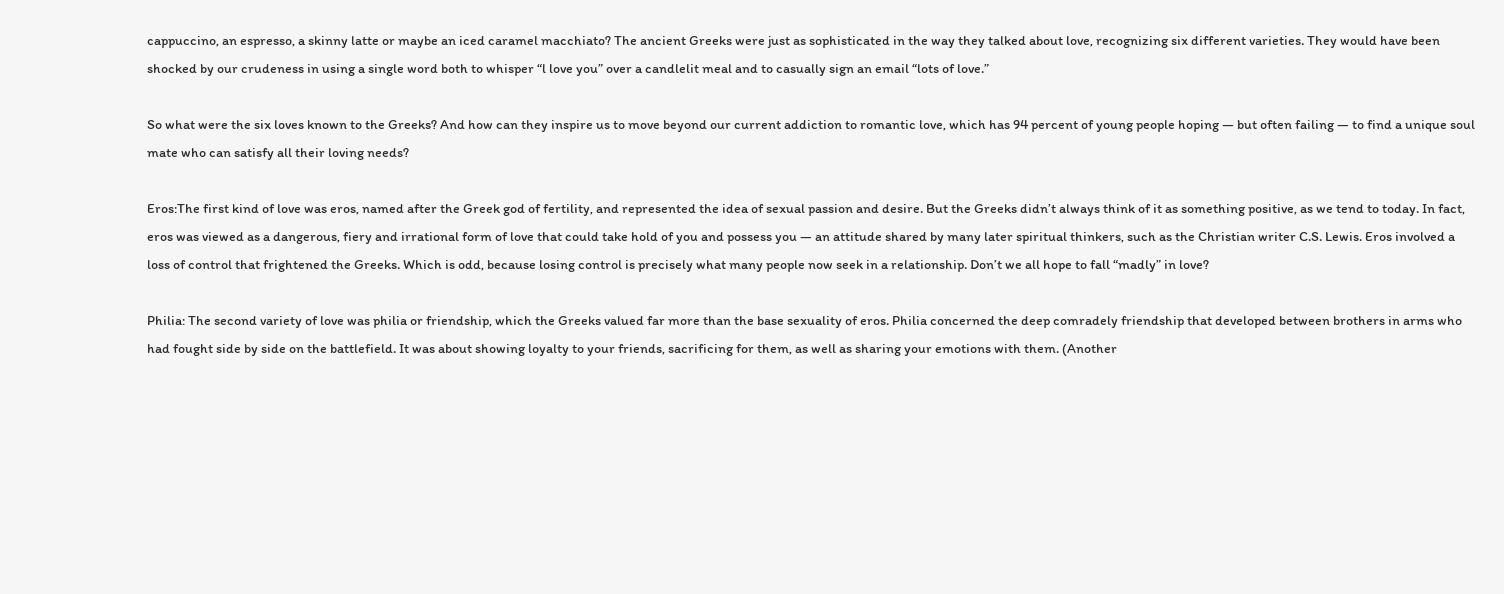cappuccino, an espresso, a skinny latte or maybe an iced caramel macchiato? The ancient Greeks were just as sophisticated in the way they talked about love, recognizing six different varieties. They would have been shocked by our crudeness in using a single word both to whisper “l love you” over a candlelit meal and to casually sign an email “lots of love.”

So what were the six loves known to the Greeks? And how can they inspire us to move beyond our current addiction to romantic love, which has 94 percent of young people hoping — but often failing — to find a unique soul mate who can satisfy all their loving needs?

Eros:The first kind of love was eros, named after the Greek god of fertility, and represented the idea of sexual passion and desire. But the Greeks didn’t always think of it as something positive, as we tend to today. In fact, eros was viewed as a dangerous, fiery and irrational form of love that could take hold of you and possess you — an attitude shared by many later spiritual thinkers, such as the Christian writer C.S. Lewis. Eros involved a loss of control that frightened the Greeks. Which is odd, because losing control is precisely what many people now seek in a relationship. Don’t we all hope to fall “madly” in love?

Philia: The second variety of love was philia or friendship, which the Greeks valued far more than the base sexuality of eros. Philia concerned the deep comradely friendship that developed between brothers in arms who had fought side by side on the battlefield. It was about showing loyalty to your friends, sacrificing for them, as well as sharing your emotions with them. (Another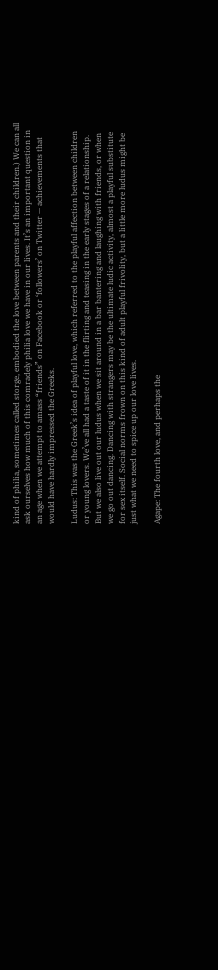kind of philia, sometimes called storge, embodied the love between parents and their children.) We can all ask ourselves how much of this comradely philia love we have in our lives. It’s an important question in an age when we attempt to amass “friends” on Facebook or ‘followers’ on Twitter — achievements that would have hardly impressed the Greeks.

Ludus: This was the Greek’s idea of playful love, which referred to the playful affection between children or young lovers. We’ve all had a taste of it in the flirting and teasing in the early stages of a relationship. But we also live out our ludus when we sit around in a bar bantering and laughing with friends, or when we go out dancing. Dancing with strangers may be the ultimate ludic activity, almost a playful substitute for sex itself. Social norms frown on this kind of adult playful frivolity, but a little more ludus might be just what we need to spice up our love lives.

Agape: The fourth love, and perhaps the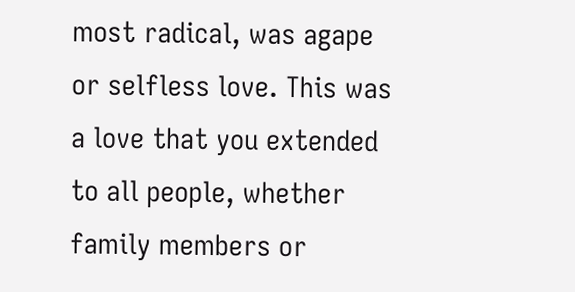most radical, was agape or selfless love. This was a love that you extended to all people, whether family members or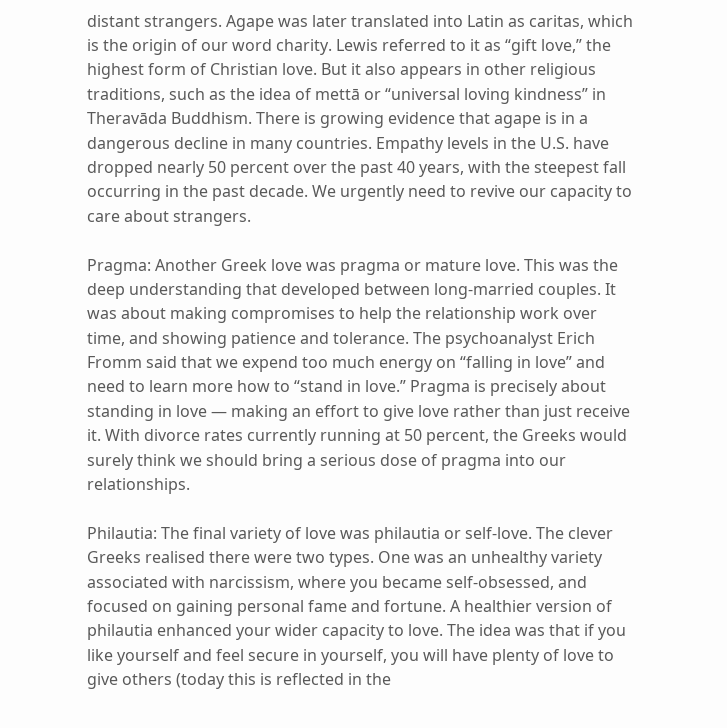distant strangers. Agape was later translated into Latin as caritas, which is the origin of our word charity. Lewis referred to it as “gift love,” the highest form of Christian love. But it also appears in other religious traditions, such as the idea of mettā or “universal loving kindness” in Theravāda Buddhism. There is growing evidence that agape is in a dangerous decline in many countries. Empathy levels in the U.S. have dropped nearly 50 percent over the past 40 years, with the steepest fall occurring in the past decade. We urgently need to revive our capacity to care about strangers.

Pragma: Another Greek love was pragma or mature love. This was the deep understanding that developed between long-married couples. It was about making compromises to help the relationship work over time, and showing patience and tolerance. The psychoanalyst Erich Fromm said that we expend too much energy on “falling in love” and need to learn more how to “stand in love.” Pragma is precisely about standing in love — making an effort to give love rather than just receive it. With divorce rates currently running at 50 percent, the Greeks would surely think we should bring a serious dose of pragma into our relationships.

Philautia: The final variety of love was philautia or self-love. The clever Greeks realised there were two types. One was an unhealthy variety associated with narcissism, where you became self-obsessed, and focused on gaining personal fame and fortune. A healthier version of philautia enhanced your wider capacity to love. The idea was that if you like yourself and feel secure in yourself, you will have plenty of love to give others (today this is reflected in the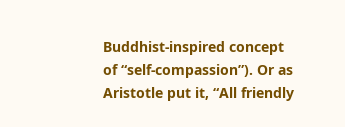Buddhist-inspired concept of “self-compassion”). Or as Aristotle put it, “All friendly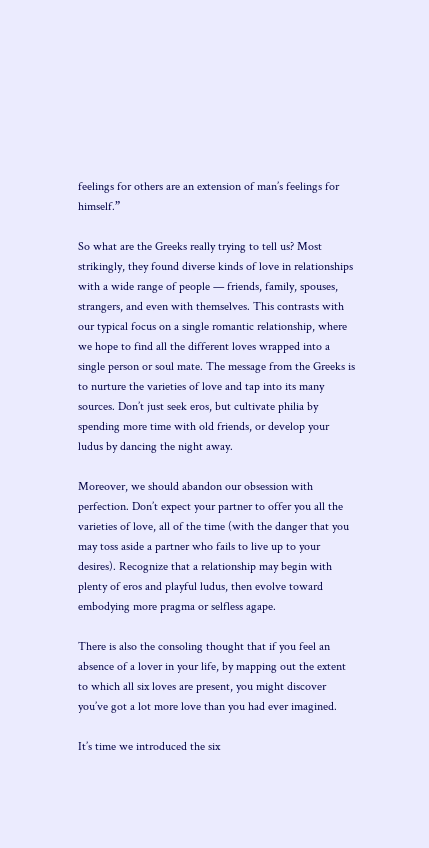feelings for others are an extension of man’s feelings for himself.”

So what are the Greeks really trying to tell us? Most strikingly, they found diverse kinds of love in relationships with a wide range of people — friends, family, spouses, strangers, and even with themselves. This contrasts with our typical focus on a single romantic relationship, where we hope to find all the different loves wrapped into a single person or soul mate. The message from the Greeks is to nurture the varieties of love and tap into its many sources. Don’t just seek eros, but cultivate philia by spending more time with old friends, or develop your ludus by dancing the night away.

Moreover, we should abandon our obsession with perfection. Don’t expect your partner to offer you all the varieties of love, all of the time (with the danger that you may toss aside a partner who fails to live up to your desires). Recognize that a relationship may begin with plenty of eros and playful ludus, then evolve toward embodying more pragma or selfless agape.

There is also the consoling thought that if you feel an absence of a lover in your life, by mapping out the extent to which all six loves are present, you might discover you’ve got a lot more love than you had ever imagined.

It’s time we introduced the six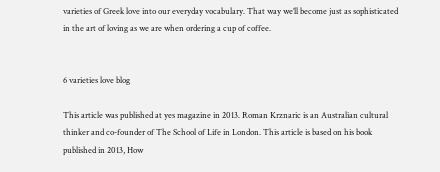varieties of Greek love into our everyday vocabulary. That way we’ll become just as sophisticated in the art of loving as we are when ordering a cup of coffee.


6 varieties love blog

This article was published at yes magazine in 2013. Roman Krznaric is an Australian cultural thinker and co-founder of The School of Life in London. This article is based on his book published in 2013, How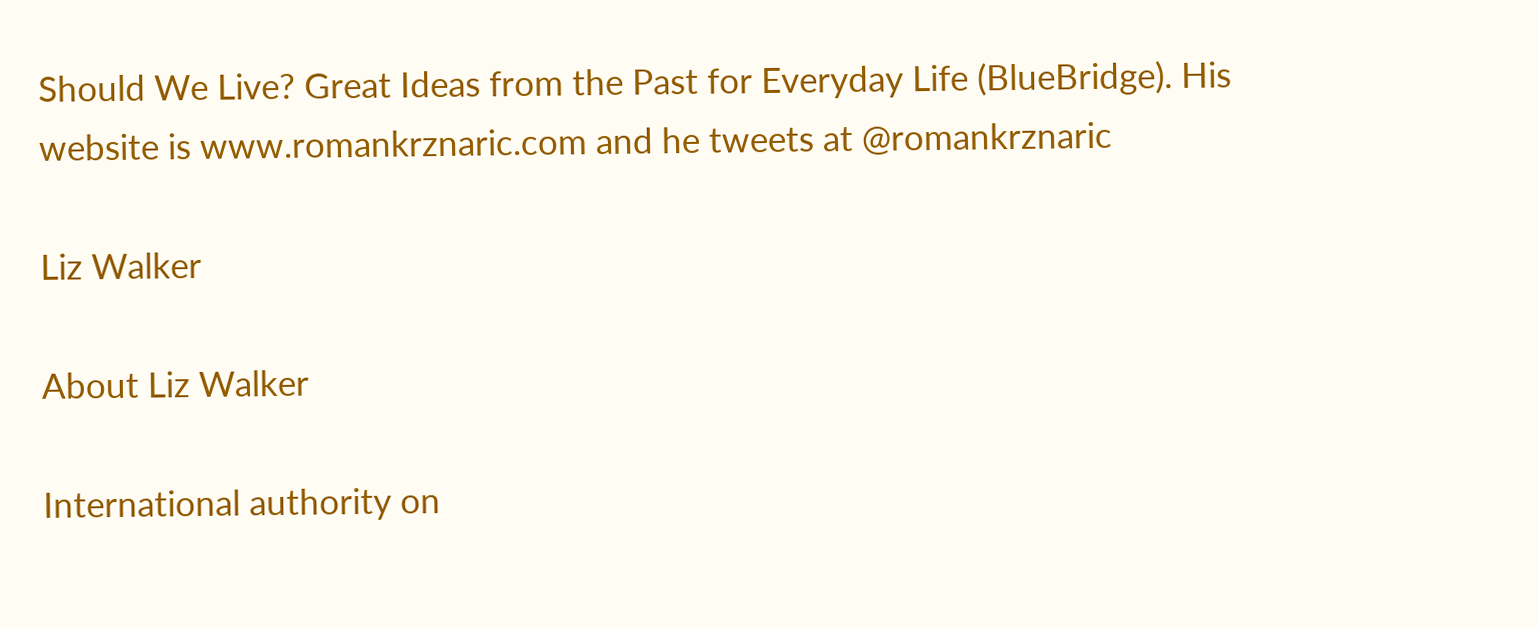Should We Live? Great Ideas from the Past for Everyday Life (BlueBridge). His website is www.romankrznaric.com and he tweets at @romankrznaric

Liz Walker

About Liz Walker

International authority on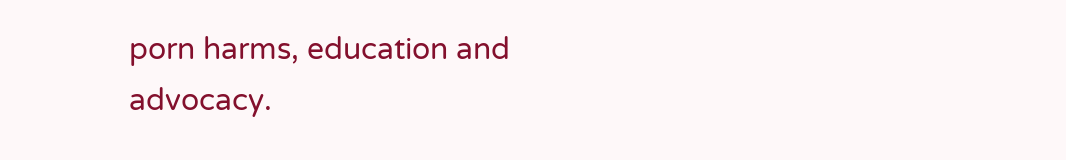porn harms, education and advocacy.